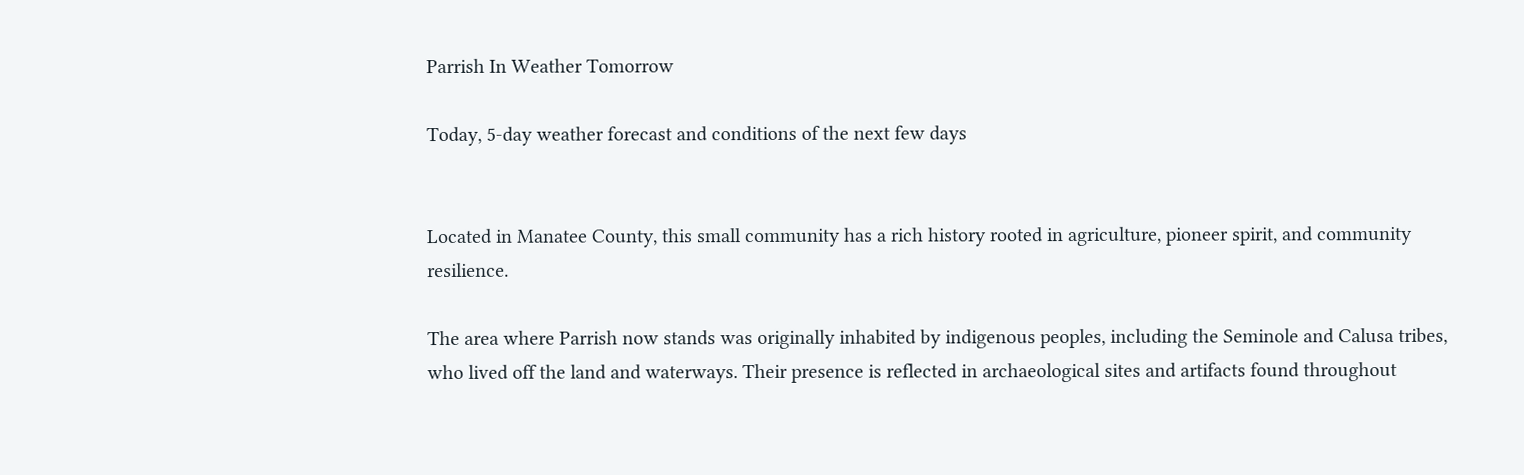Parrish In Weather Tomorrow

Today, 5-day weather forecast and conditions of the next few days


Located in Manatee County, this small community has a rich history rooted in agriculture, pioneer spirit, and community resilience.

The area where Parrish now stands was originally inhabited by indigenous peoples, including the Seminole and Calusa tribes, who lived off the land and waterways. Their presence is reflected in archaeological sites and artifacts found throughout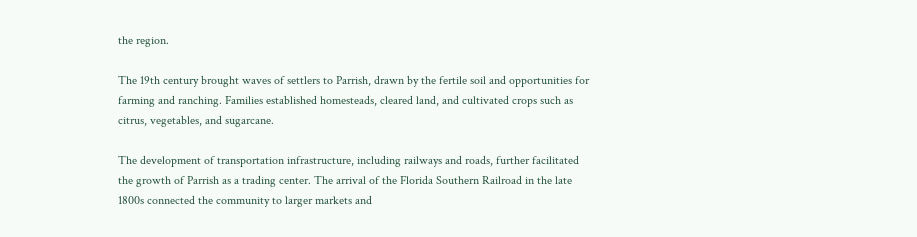the region.

The 19th century brought waves of settlers to Parrish, drawn by the fertile soil and opportunities for farming and ranching. Families established homesteads, cleared land, and cultivated crops such as citrus, vegetables, and sugarcane.

The development of transportation infrastructure, including railways and roads, further facilitated the growth of Parrish as a trading center. The arrival of the Florida Southern Railroad in the late 1800s connected the community to larger markets and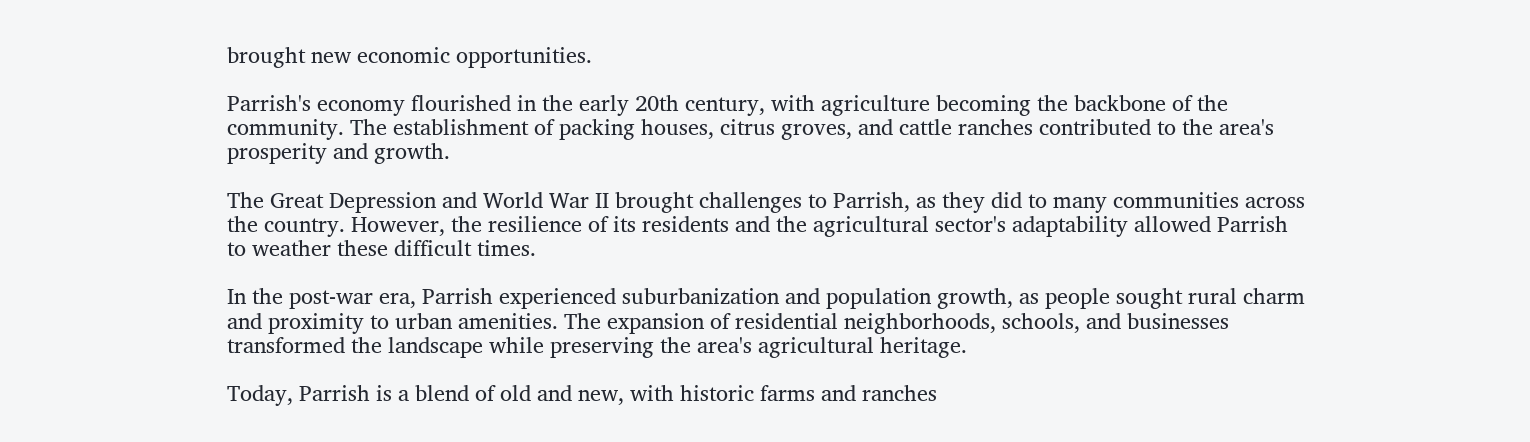brought new economic opportunities.

Parrish's economy flourished in the early 20th century, with agriculture becoming the backbone of the community. The establishment of packing houses, citrus groves, and cattle ranches contributed to the area's prosperity and growth.

The Great Depression and World War II brought challenges to Parrish, as they did to many communities across the country. However, the resilience of its residents and the agricultural sector's adaptability allowed Parrish to weather these difficult times.

In the post-war era, Parrish experienced suburbanization and population growth, as people sought rural charm and proximity to urban amenities. The expansion of residential neighborhoods, schools, and businesses transformed the landscape while preserving the area's agricultural heritage.

Today, Parrish is a blend of old and new, with historic farms and ranches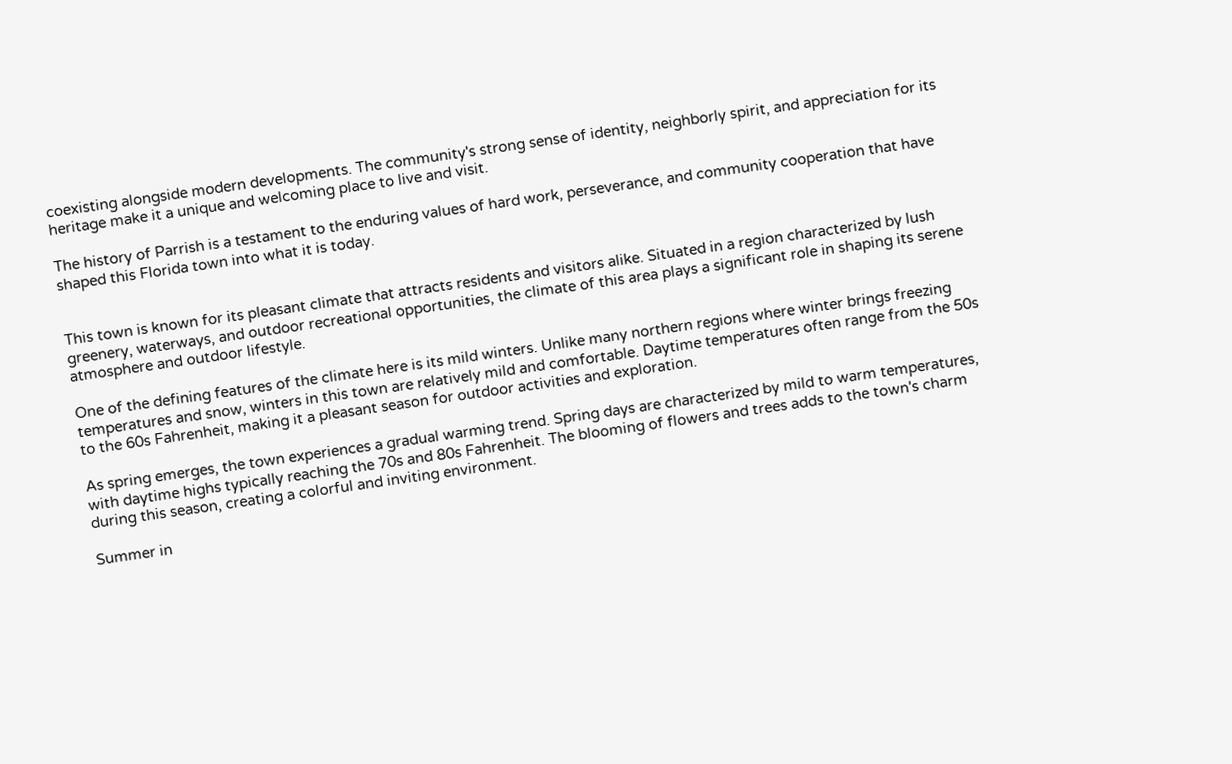coexisting alongside modern developments. The community's strong sense of identity, neighborly spirit, and appreciation for its heritage make it a unique and welcoming place to live and visit.

The history of Parrish is a testament to the enduring values of hard work, perseverance, and community cooperation that have shaped this Florida town into what it is today.


This town is known for its pleasant climate that attracts residents and visitors alike. Situated in a region characterized by lush greenery, waterways, and outdoor recreational opportunities, the climate of this area plays a significant role in shaping its serene atmosphere and outdoor lifestyle.

One of the defining features of the climate here is its mild winters. Unlike many northern regions where winter brings freezing temperatures and snow, winters in this town are relatively mild and comfortable. Daytime temperatures often range from the 50s to the 60s Fahrenheit, making it a pleasant season for outdoor activities and exploration.

As spring emerges, the town experiences a gradual warming trend. Spring days are characterized by mild to warm temperatures, with daytime highs typically reaching the 70s and 80s Fahrenheit. The blooming of flowers and trees adds to the town's charm during this season, creating a colorful and inviting environment.

Summer in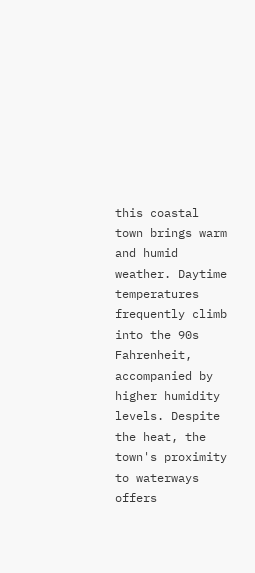this coastal town brings warm and humid weather. Daytime temperatures frequently climb into the 90s Fahrenheit, accompanied by higher humidity levels. Despite the heat, the town's proximity to waterways offers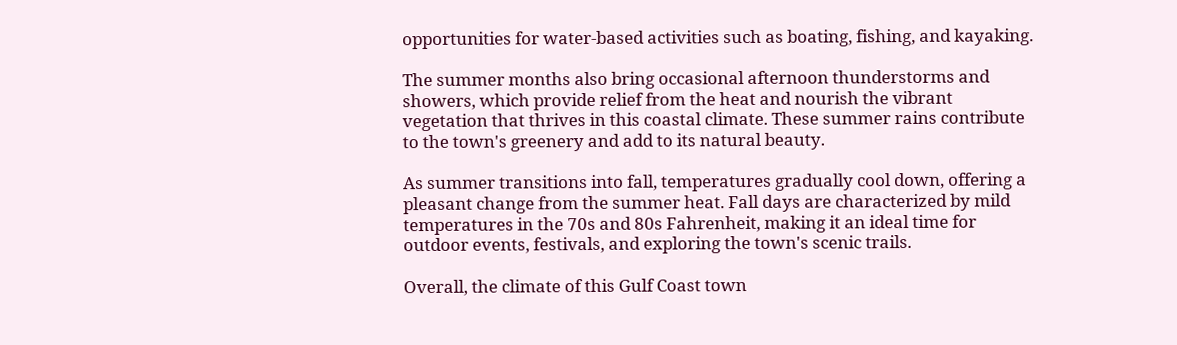opportunities for water-based activities such as boating, fishing, and kayaking.

The summer months also bring occasional afternoon thunderstorms and showers, which provide relief from the heat and nourish the vibrant vegetation that thrives in this coastal climate. These summer rains contribute to the town's greenery and add to its natural beauty.

As summer transitions into fall, temperatures gradually cool down, offering a pleasant change from the summer heat. Fall days are characterized by mild temperatures in the 70s and 80s Fahrenheit, making it an ideal time for outdoor events, festivals, and exploring the town's scenic trails.

Overall, the climate of this Gulf Coast town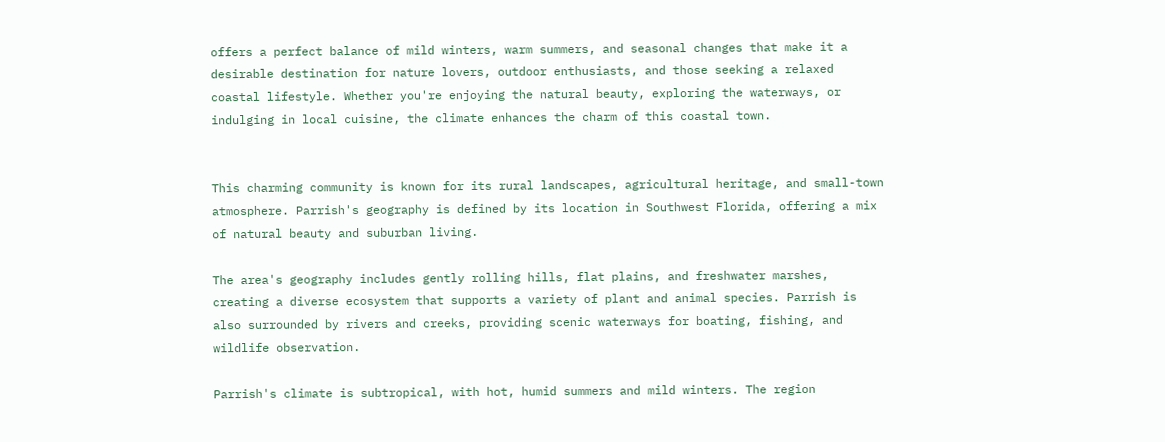offers a perfect balance of mild winters, warm summers, and seasonal changes that make it a desirable destination for nature lovers, outdoor enthusiasts, and those seeking a relaxed coastal lifestyle. Whether you're enjoying the natural beauty, exploring the waterways, or indulging in local cuisine, the climate enhances the charm of this coastal town.


This charming community is known for its rural landscapes, agricultural heritage, and small-town atmosphere. Parrish's geography is defined by its location in Southwest Florida, offering a mix of natural beauty and suburban living.

The area's geography includes gently rolling hills, flat plains, and freshwater marshes, creating a diverse ecosystem that supports a variety of plant and animal species. Parrish is also surrounded by rivers and creeks, providing scenic waterways for boating, fishing, and wildlife observation.

Parrish's climate is subtropical, with hot, humid summers and mild winters. The region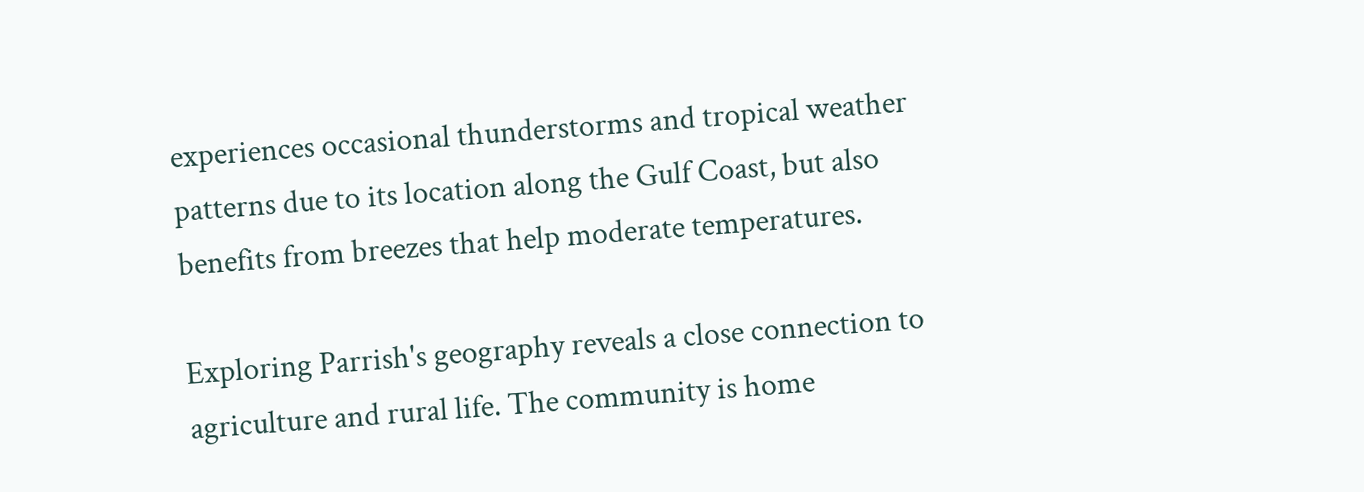experiences occasional thunderstorms and tropical weather patterns due to its location along the Gulf Coast, but also benefits from breezes that help moderate temperatures.

Exploring Parrish's geography reveals a close connection to agriculture and rural life. The community is home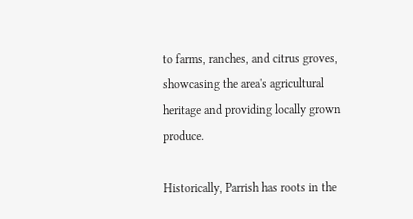to farms, ranches, and citrus groves, showcasing the area's agricultural heritage and providing locally grown produce.

Historically, Parrish has roots in the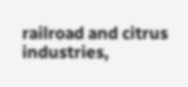railroad and citrus industries,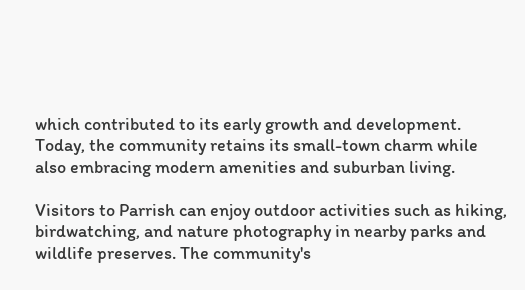which contributed to its early growth and development. Today, the community retains its small-town charm while also embracing modern amenities and suburban living.

Visitors to Parrish can enjoy outdoor activities such as hiking, birdwatching, and nature photography in nearby parks and wildlife preserves. The community's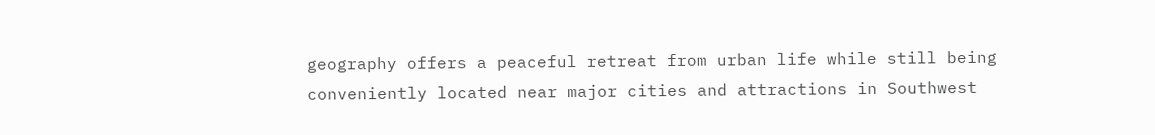geography offers a peaceful retreat from urban life while still being conveniently located near major cities and attractions in Southwest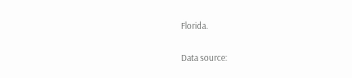Florida.

Data source: